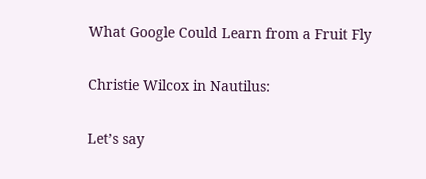What Google Could Learn from a Fruit Fly

Christie Wilcox in Nautilus:

Let’s say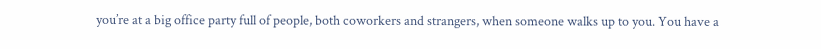you’re at a big office party full of people, both coworkers and strangers, when someone walks up to you. You have a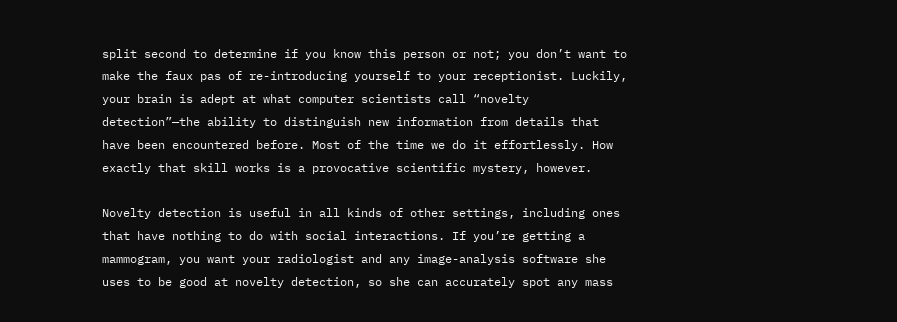split second to determine if you know this person or not; you don’t want to make the faux pas of re-introducing yourself to your receptionist. Luckily, your brain is adept at what computer scientists call “novelty detection”—the ability to distinguish new information from details that have been encountered before. Most of the time we do it effortlessly. How exactly that skill works is a provocative scientific mystery, however.

Novelty detection is useful in all kinds of other settings, including ones that have nothing to do with social interactions. If you’re getting a mammogram, you want your radiologist and any image-analysis software she uses to be good at novelty detection, so she can accurately spot any mass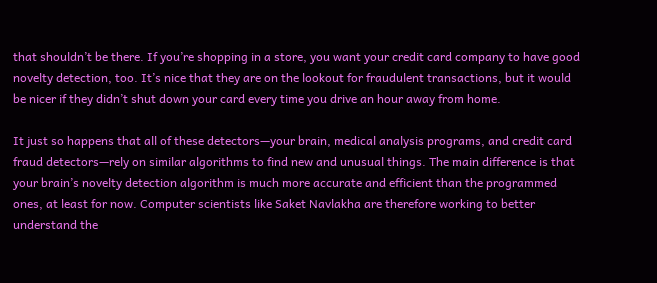that shouldn’t be there. If you’re shopping in a store, you want your credit card company to have good novelty detection, too. It’s nice that they are on the lookout for fraudulent transactions, but it would be nicer if they didn’t shut down your card every time you drive an hour away from home.

It just so happens that all of these detectors—your brain, medical analysis programs, and credit card fraud detectors—rely on similar algorithms to find new and unusual things. The main difference is that your brain’s novelty detection algorithm is much more accurate and efficient than the programmed ones, at least for now. Computer scientists like Saket Navlakha are therefore working to better understand the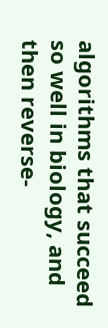algorithms that succeed so well in biology, and then reverse-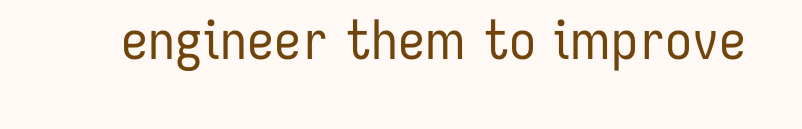engineer them to improve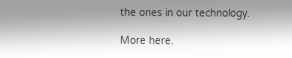the ones in our technology.

More here.